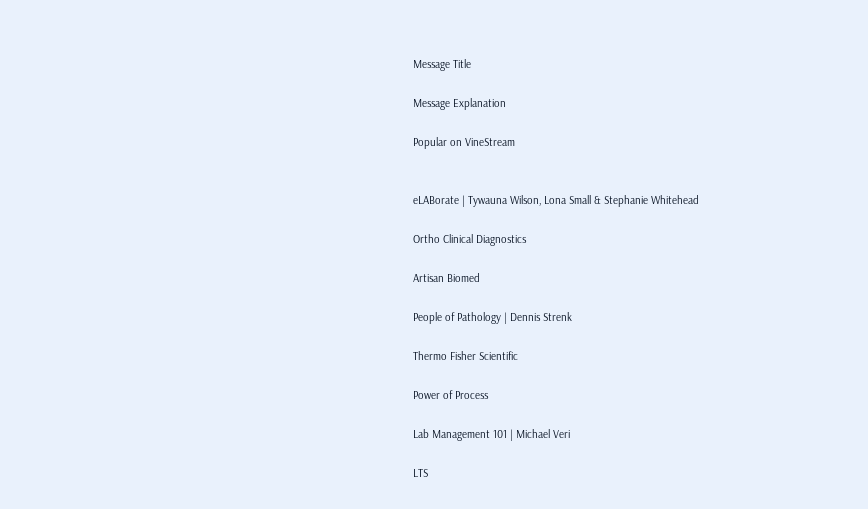Message Title

Message Explanation

Popular on VineStream


eLABorate | Tywauna Wilson, Lona Small & Stephanie Whitehead

Ortho Clinical Diagnostics

Artisan Biomed

People of Pathology | Dennis Strenk

Thermo Fisher Scientific

Power of Process

Lab Management 101 | Michael Veri

LTS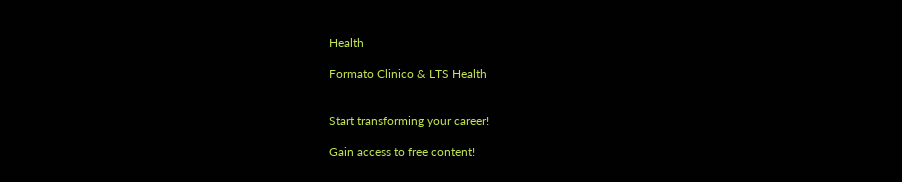Health

Formato Clinico & LTS Health


Start transforming your career!

Gain access to free content!